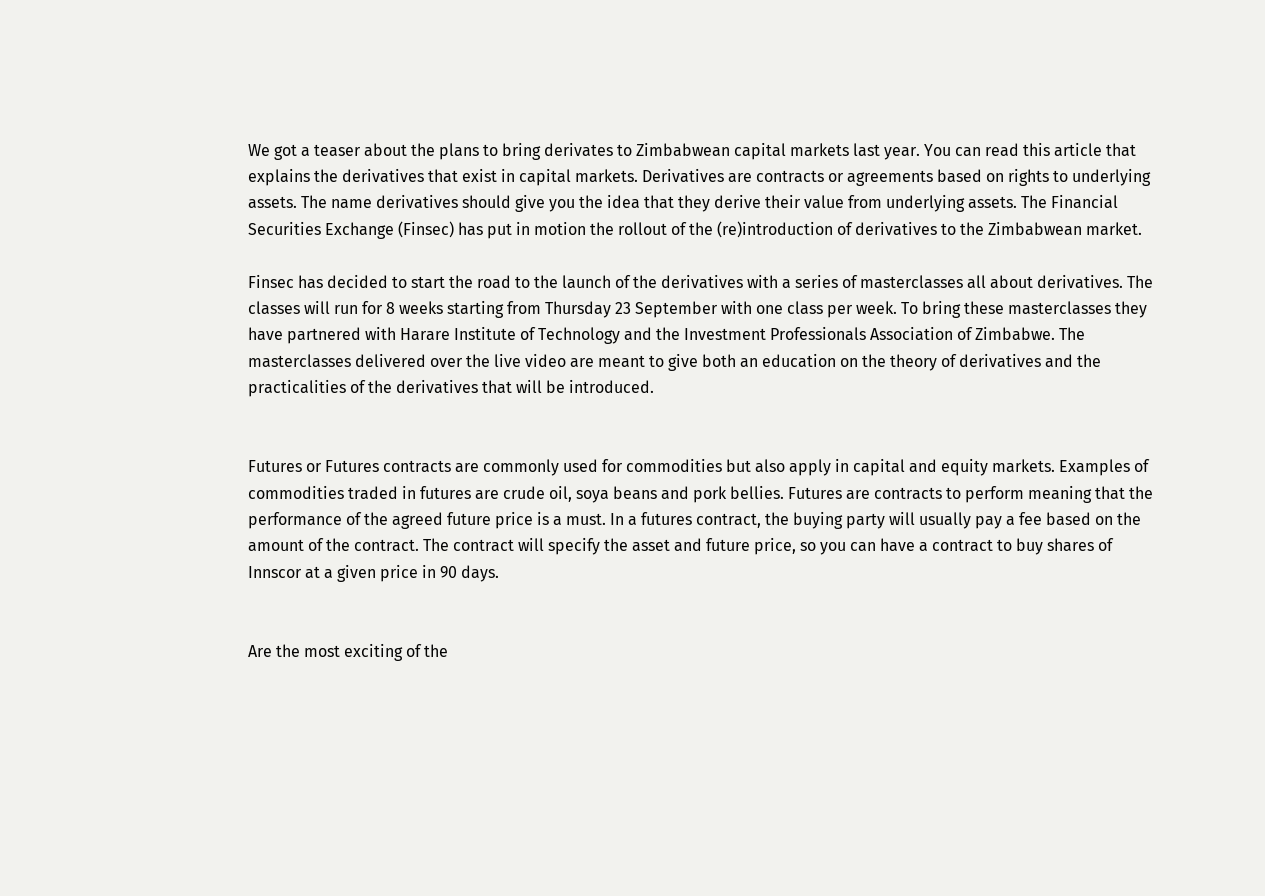We got a teaser about the plans to bring derivates to Zimbabwean capital markets last year. You can read this article that explains the derivatives that exist in capital markets. Derivatives are contracts or agreements based on rights to underlying assets. The name derivatives should give you the idea that they derive their value from underlying assets. The Financial Securities Exchange (Finsec) has put in motion the rollout of the (re)introduction of derivatives to the Zimbabwean market.

Finsec has decided to start the road to the launch of the derivatives with a series of masterclasses all about derivatives. The classes will run for 8 weeks starting from Thursday 23 September with one class per week. To bring these masterclasses they have partnered with Harare Institute of Technology and the Investment Professionals Association of Zimbabwe. The masterclasses delivered over the live video are meant to give both an education on the theory of derivatives and the practicalities of the derivatives that will be introduced.


Futures or Futures contracts are commonly used for commodities but also apply in capital and equity markets. Examples of commodities traded in futures are crude oil, soya beans and pork bellies. Futures are contracts to perform meaning that the performance of the agreed future price is a must. In a futures contract, the buying party will usually pay a fee based on the amount of the contract. The contract will specify the asset and future price, so you can have a contract to buy shares of Innscor at a given price in 90 days.


Are the most exciting of the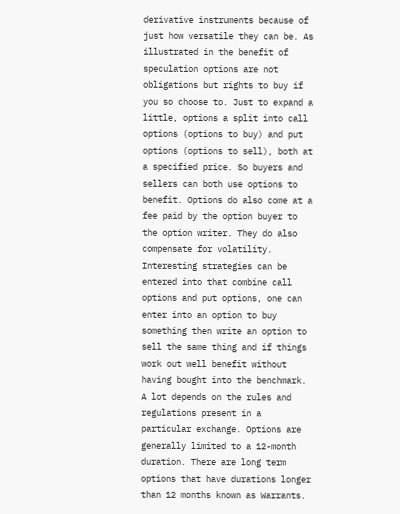derivative instruments because of just how versatile they can be. As illustrated in the benefit of speculation options are not obligations but rights to buy if you so choose to. Just to expand a little, options a split into call options (options to buy) and put options (options to sell), both at a specified price. So buyers and sellers can both use options to benefit. Options do also come at a fee paid by the option buyer to the option writer. They do also compensate for volatility. Interesting strategies can be entered into that combine call options and put options, one can enter into an option to buy something then write an option to sell the same thing and if things work out well benefit without having bought into the benchmark. A lot depends on the rules and regulations present in a particular exchange. Options are generally limited to a 12-month duration. There are long term options that have durations longer than 12 months known as Warrants.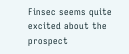Finsec seems quite excited about the prospect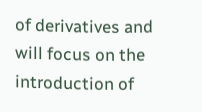of derivatives and will focus on the introduction of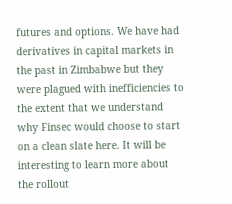futures and options. We have had derivatives in capital markets in the past in Zimbabwe but they were plagued with inefficiencies to the extent that we understand why Finsec would choose to start on a clean slate here. It will be interesting to learn more about the rollout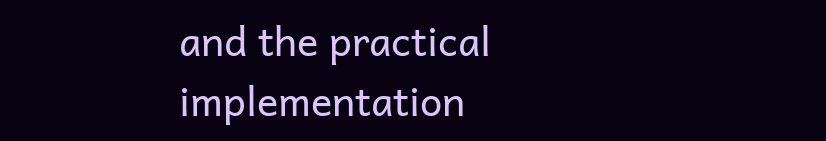and the practical implementation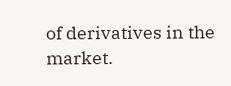of derivatives in the market.